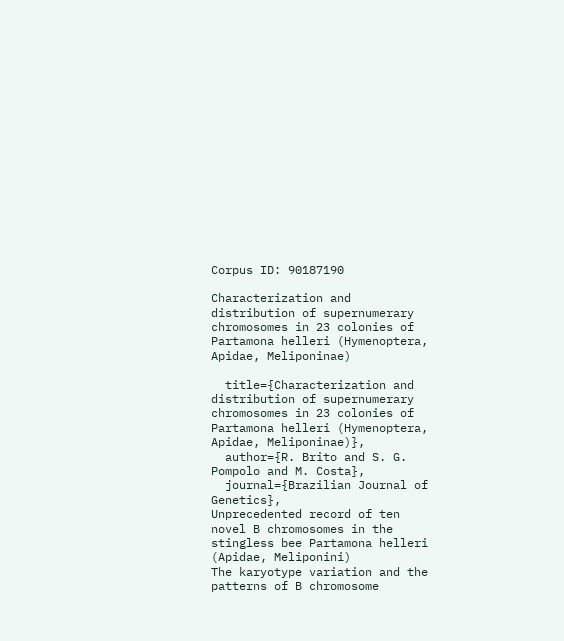Corpus ID: 90187190

Characterization and distribution of supernumerary chromosomes in 23 colonies of Partamona helleri (Hymenoptera, Apidae, Meliponinae)

  title={Characterization and distribution of supernumerary chromosomes in 23 colonies of Partamona helleri (Hymenoptera, Apidae, Meliponinae)},
  author={R. Brito and S. G. Pompolo and M. Costa},
  journal={Brazilian Journal of Genetics},
Unprecedented record of ten novel B chromosomes in the stingless bee Partamona helleri (Apidae, Meliponini)
The karyotype variation and the patterns of B chromosome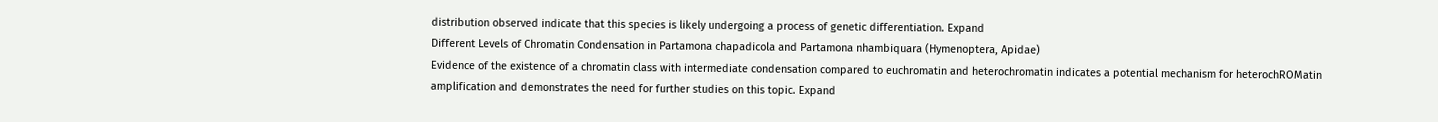distribution observed indicate that this species is likely undergoing a process of genetic differentiation. Expand
Different Levels of Chromatin Condensation in Partamona chapadicola and Partamona nhambiquara (Hymenoptera, Apidae)
Evidence of the existence of a chromatin class with intermediate condensation compared to euchromatin and heterochromatin indicates a potential mechanism for heterochROMatin amplification and demonstrates the need for further studies on this topic. Expand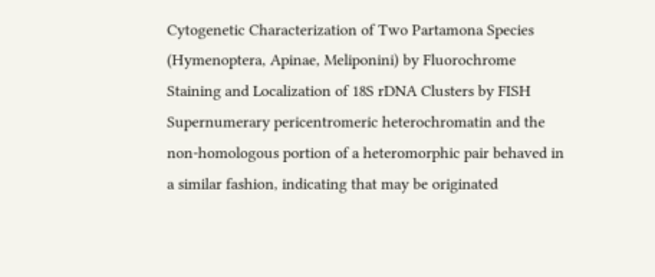Cytogenetic Characterization of Two Partamona Species (Hymenoptera, Apinae, Meliponini) by Fluorochrome Staining and Localization of 18S rDNA Clusters by FISH
Supernumerary pericentromeric heterochromatin and the non-homologous portion of a heteromorphic pair behaved in a similar fashion, indicating that may be originated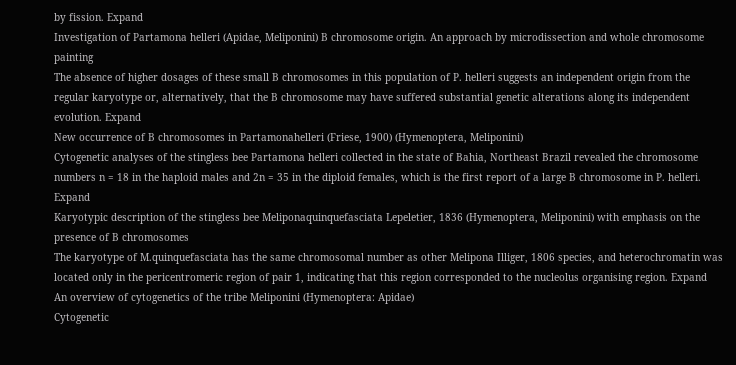by fission. Expand
Investigation of Partamona helleri (Apidae, Meliponini) B chromosome origin. An approach by microdissection and whole chromosome painting
The absence of higher dosages of these small B chromosomes in this population of P. helleri suggests an independent origin from the regular karyotype or, alternatively, that the B chromosome may have suffered substantial genetic alterations along its independent evolution. Expand
New occurrence of B chromosomes in Partamonahelleri (Friese, 1900) (Hymenoptera, Meliponini)
Cytogenetic analyses of the stingless bee Partamona helleri collected in the state of Bahia, Northeast Brazil revealed the chromosome numbers n = 18 in the haploid males and 2n = 35 in the diploid females, which is the first report of a large B chromosome in P. helleri. Expand
Karyotypic description of the stingless bee Meliponaquinquefasciata Lepeletier, 1836 (Hymenoptera, Meliponini) with emphasis on the presence of B chromosomes
The karyotype of M.quinquefasciata has the same chromosomal number as other Melipona Illiger, 1806 species, and heterochromatin was located only in the pericentromeric region of pair 1, indicating that this region corresponded to the nucleolus organising region. Expand
An overview of cytogenetics of the tribe Meliponini (Hymenoptera: Apidae)
Cytogenetic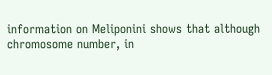information on Meliponini shows that although chromosome number, in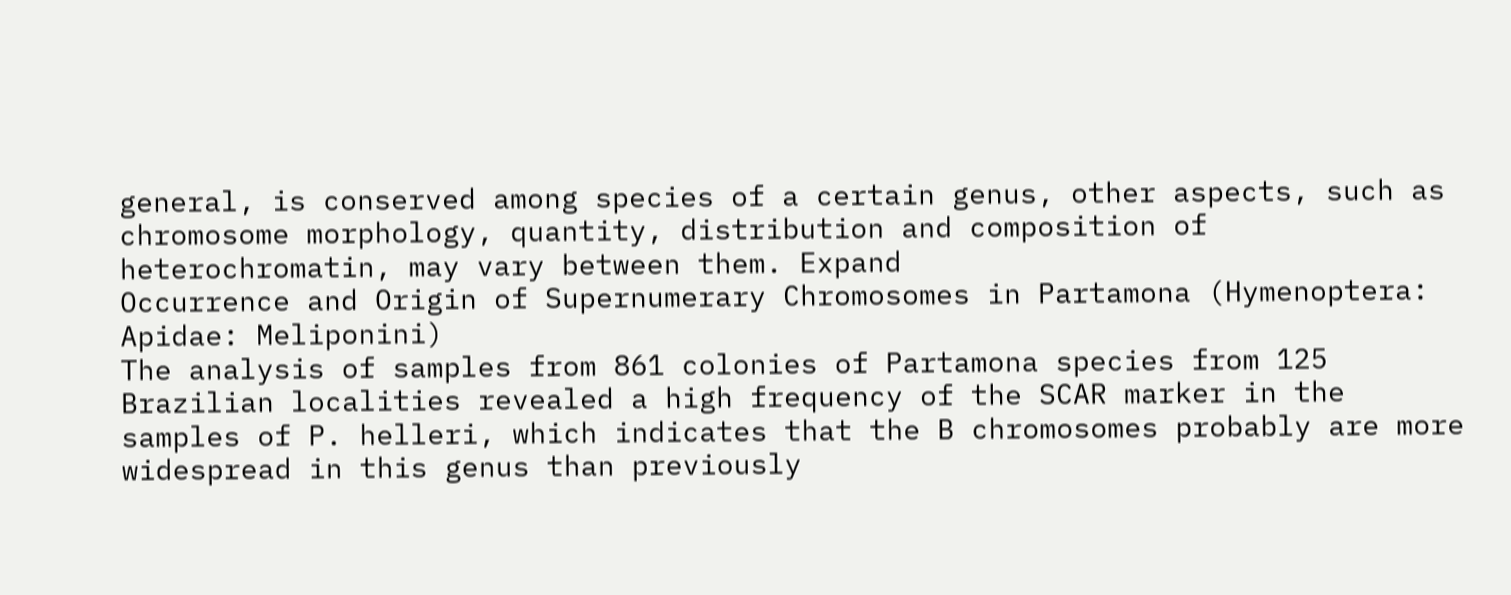general, is conserved among species of a certain genus, other aspects, such as chromosome morphology, quantity, distribution and composition of heterochromatin, may vary between them. Expand
Occurrence and Origin of Supernumerary Chromosomes in Partamona (Hymenoptera: Apidae: Meliponini)
The analysis of samples from 861 colonies of Partamona species from 125 Brazilian localities revealed a high frequency of the SCAR marker in the samples of P. helleri, which indicates that the B chromosomes probably are more widespread in this genus than previously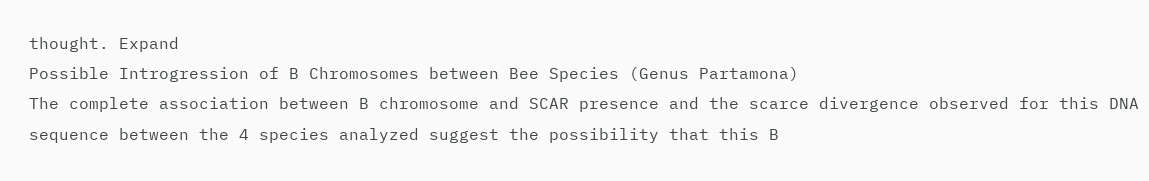thought. Expand
Possible Introgression of B Chromosomes between Bee Species (Genus Partamona)
The complete association between B chromosome and SCAR presence and the scarce divergence observed for this DNA sequence between the 4 species analyzed suggest the possibility that this B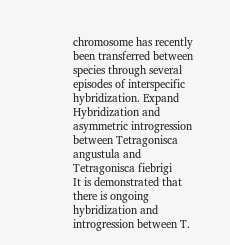chromosome has recently been transferred between species through several episodes of interspecific hybridization. Expand
Hybridization and asymmetric introgression between Tetragonisca angustula and Tetragonisca fiebrigi
It is demonstrated that there is ongoing hybridization and introgression between T.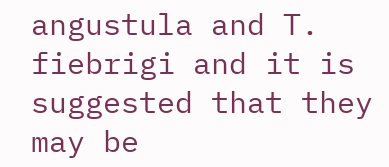angustula and T. fiebrigi and it is suggested that they may be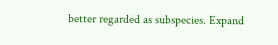better regarded as subspecies. Expand